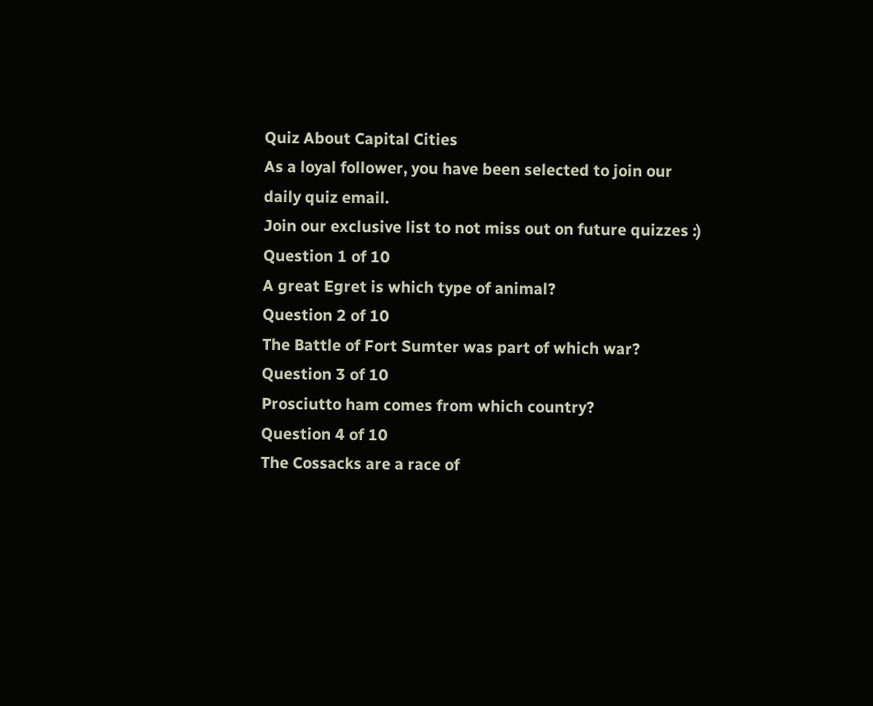Quiz About Capital Cities
As a loyal follower, you have been selected to join our daily quiz email.
Join our exclusive list to not miss out on future quizzes :)
Question 1 of 10
A great Egret is which type of animal?
Question 2 of 10
The Battle of Fort Sumter was part of which war?
Question 3 of 10
Prosciutto ham comes from which country?
Question 4 of 10
The Cossacks are a race of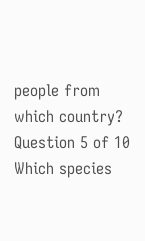people from which country?
Question 5 of 10
Which species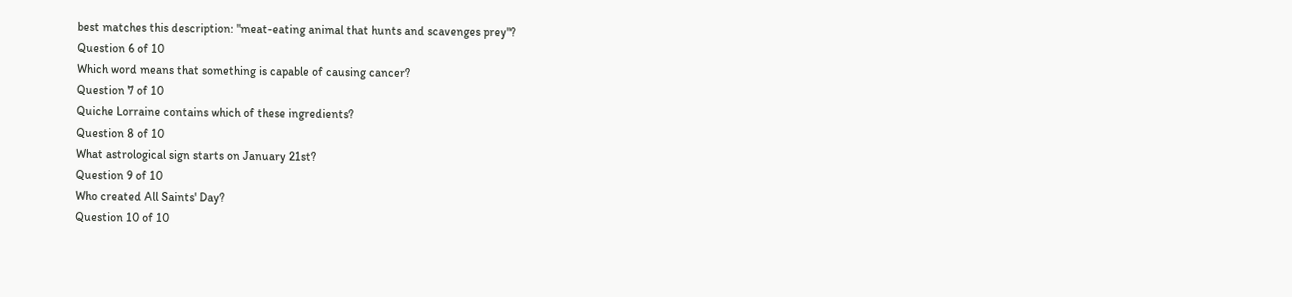best matches this description: "meat-eating animal that hunts and scavenges prey"?
Question 6 of 10
Which word means that something is capable of causing cancer?
Question 7 of 10
Quiche Lorraine contains which of these ingredients?
Question 8 of 10
What astrological sign starts on January 21st?
Question 9 of 10
Who created All Saints' Day?
Question 10 of 10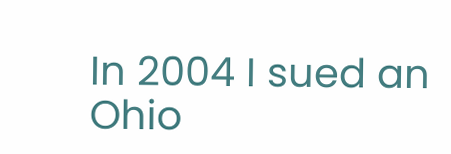In 2004 I sued an Ohio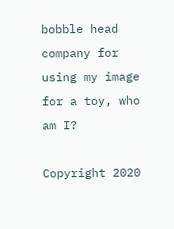bobble head company for using my image for a toy, who am I?

Copyright 2020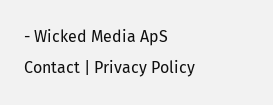- Wicked Media ApS
Contact | Privacy Policy